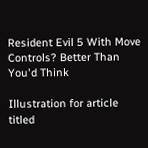Resident Evil 5 With Move Controls? Better Than You'd Think

Illustration for article titled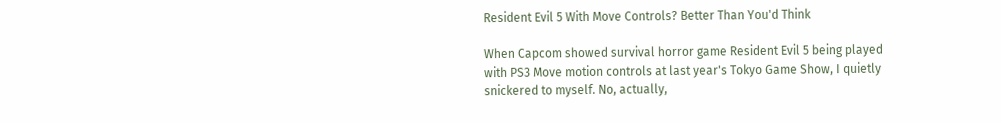Resident Evil 5 With Move Controls? Better Than You'd Think

When Capcom showed survival horror game Resident Evil 5 being played with PS3 Move motion controls at last year's Tokyo Game Show, I quietly snickered to myself. No, actually,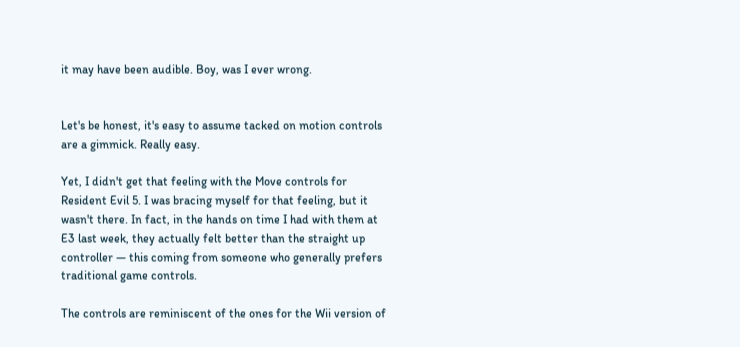it may have been audible. Boy, was I ever wrong.


Let's be honest, it's easy to assume tacked on motion controls are a gimmick. Really easy.

Yet, I didn't get that feeling with the Move controls for Resident Evil 5. I was bracing myself for that feeling, but it wasn't there. In fact, in the hands on time I had with them at E3 last week, they actually felt better than the straight up controller — this coming from someone who generally prefers traditional game controls.

The controls are reminiscent of the ones for the Wii version of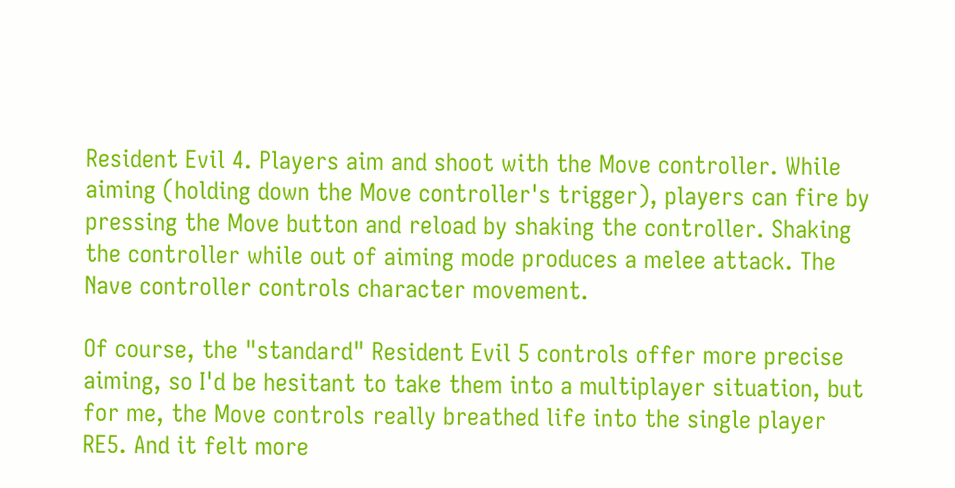Resident Evil 4. Players aim and shoot with the Move controller. While aiming (holding down the Move controller's trigger), players can fire by pressing the Move button and reload by shaking the controller. Shaking the controller while out of aiming mode produces a melee attack. The Nave controller controls character movement.

Of course, the "standard" Resident Evil 5 controls offer more precise aiming, so I'd be hesitant to take them into a multiplayer situation, but for me, the Move controls really breathed life into the single player RE5. And it felt more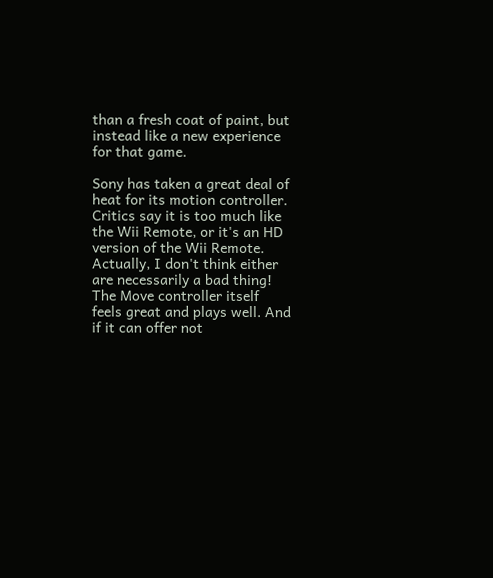than a fresh coat of paint, but instead like a new experience for that game.

Sony has taken a great deal of heat for its motion controller. Critics say it is too much like the Wii Remote, or it's an HD version of the Wii Remote. Actually, I don't think either are necessarily a bad thing! The Move controller itself feels great and plays well. And if it can offer not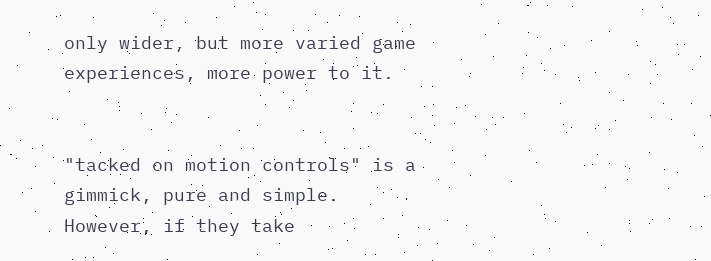only wider, but more varied game experiences, more power to it.


"tacked on motion controls" is a gimmick, pure and simple. However, if they take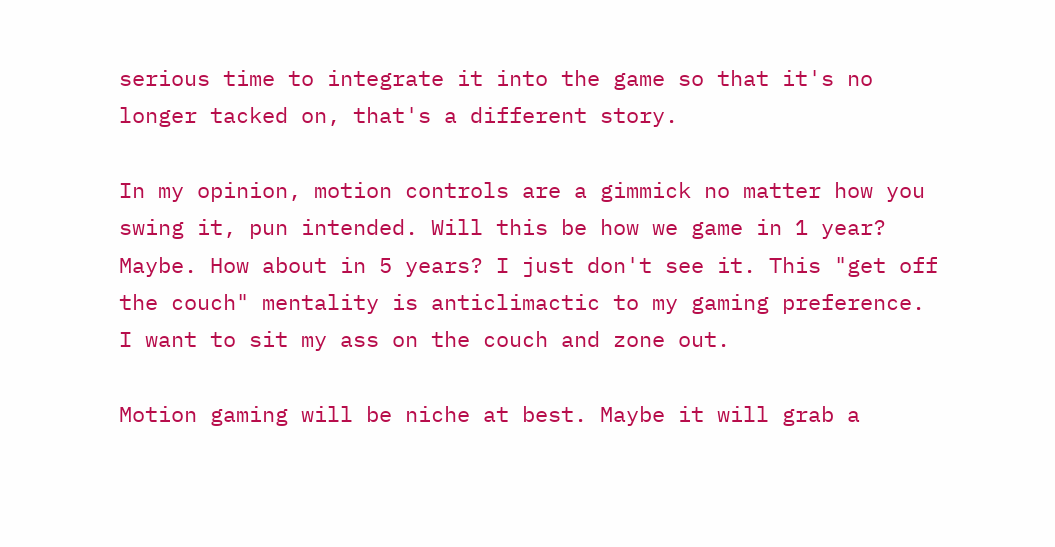serious time to integrate it into the game so that it's no longer tacked on, that's a different story.

In my opinion, motion controls are a gimmick no matter how you swing it, pun intended. Will this be how we game in 1 year? Maybe. How about in 5 years? I just don't see it. This "get off the couch" mentality is anticlimactic to my gaming preference. I want to sit my ass on the couch and zone out.

Motion gaming will be niche at best. Maybe it will grab a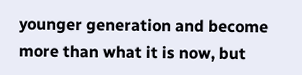younger generation and become more than what it is now, but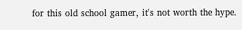for this old school gamer, it's not worth the hype.